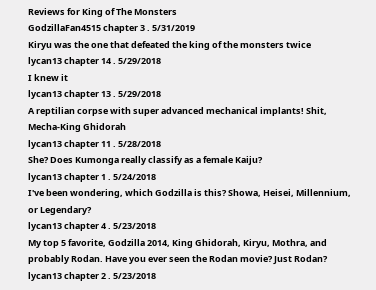Reviews for King of The Monsters
GodzillaFan4515 chapter 3 . 5/31/2019
Kiryu was the one that defeated the king of the monsters twice
lycan13 chapter 14 . 5/29/2018
I knew it
lycan13 chapter 13 . 5/29/2018
A reptilian corpse with super advanced mechanical implants! Shit, Mecha-King Ghidorah
lycan13 chapter 11 . 5/28/2018
She? Does Kumonga really classify as a female Kaiju?
lycan13 chapter 1 . 5/24/2018
I've been wondering, which Godzilla is this? Showa, Heisei, Millennium, or Legendary?
lycan13 chapter 4 . 5/23/2018
My top 5 favorite, Godzilla 2014, King Ghidorah, Kiryu, Mothra, and probably Rodan. Have you ever seen the Rodan movie? Just Rodan?
lycan13 chapter 2 . 5/23/2018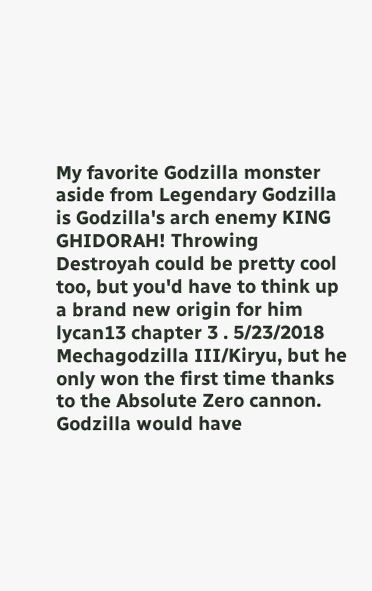My favorite Godzilla monster aside from Legendary Godzilla is Godzilla's arch enemy KING GHIDORAH! Throwing Destroyah could be pretty cool too, but you'd have to think up a brand new origin for him
lycan13 chapter 3 . 5/23/2018
Mechagodzilla III/Kiryu, but he only won the first time thanks to the Absolute Zero cannon. Godzilla would have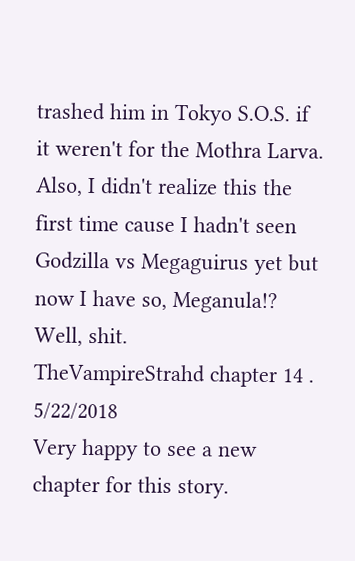trashed him in Tokyo S.O.S. if it weren't for the Mothra Larva.
Also, I didn't realize this the first time cause I hadn't seen Godzilla vs Megaguirus yet but now I have so, Meganula!? Well, shit.
TheVampireStrahd chapter 14 . 5/22/2018
Very happy to see a new chapter for this story.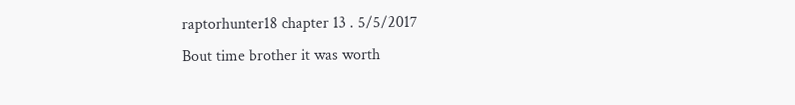raptorhunter18 chapter 13 . 5/5/2017
Bout time brother it was worth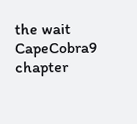the wait
CapeCobra9 chapter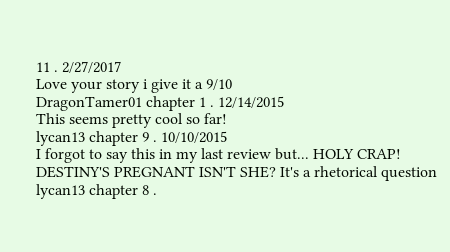11 . 2/27/2017
Love your story i give it a 9/10
DragonTamer01 chapter 1 . 12/14/2015
This seems pretty cool so far!
lycan13 chapter 9 . 10/10/2015
I forgot to say this in my last review but... HOLY CRAP! DESTINY'S PREGNANT ISN'T SHE? It's a rhetorical question
lycan13 chapter 8 .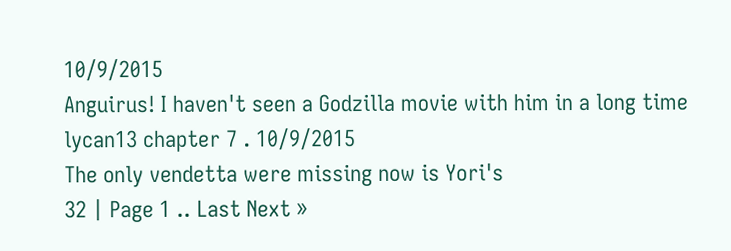10/9/2015
Anguirus! I haven't seen a Godzilla movie with him in a long time
lycan13 chapter 7 . 10/9/2015
The only vendetta were missing now is Yori's
32 | Page 1 .. Last Next »